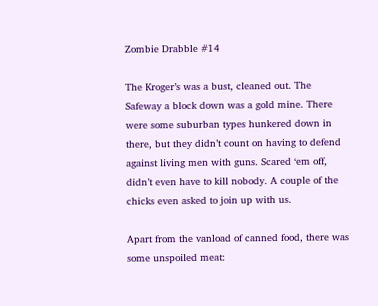Zombie Drabble #14

The Kroger’s was a bust, cleaned out. The Safeway a block down was a gold mine. There were some suburban types hunkered down in there, but they didn’t count on having to defend against living men with guns. Scared ‘em off, didn’t even have to kill nobody. A couple of the chicks even asked to join up with us.

Apart from the vanload of canned food, there was some unspoiled meat: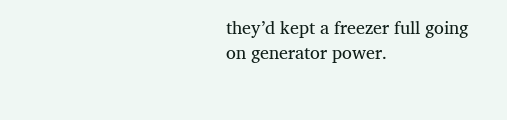they’d kept a freezer full going on generator power.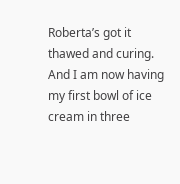Roberta’s got it thawed and curing. And I am now having my first bowl of ice cream in three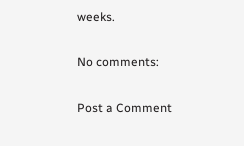weeks.

No comments:

Post a Comment